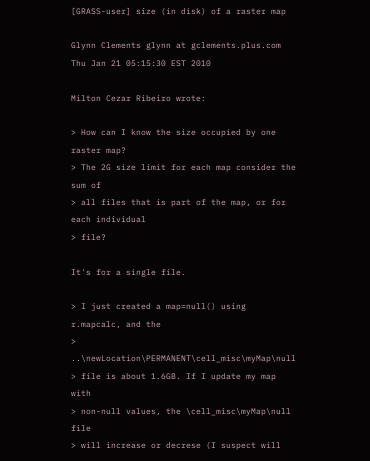[GRASS-user] size (in disk) of a raster map

Glynn Clements glynn at gclements.plus.com
Thu Jan 21 05:15:30 EST 2010

Milton Cezar Ribeiro wrote:

> How can I know the size occupied by one raster map?
> The 2G size limit for each map consider the sum of
> all files that is part of the map, or for each individual
> file?

It's for a single file.

> I just created a map=null() using r.mapcalc, and the
> ..\newLocation\PERMANENT\cell_misc\myMap\null
> file is about 1.6GB. If I update my map with
> non-null values, the \cell_misc\myMap\null file
> will increase or decrese (I suspect will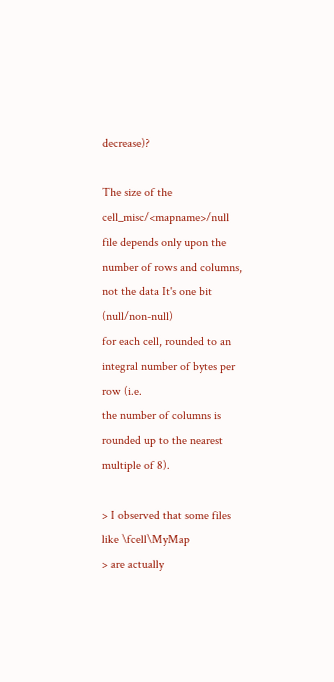decrease)?

The size of the cell_misc/<mapname>/null file depends only upon the
number of rows and columns, not the data It's one bit (null/non-null)
for each cell, rounded to an integral number of bytes per row (i.e.
the number of columns is rounded up to the nearest multiple of 8).

> I observed that some files like \fcell\MyMap
> are actually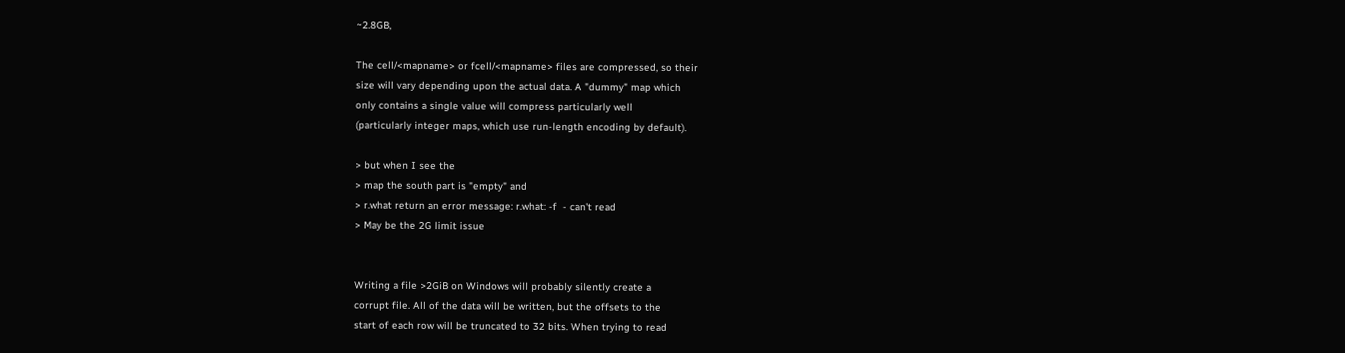~2.8GB,

The cell/<mapname> or fcell/<mapname> files are compressed, so their
size will vary depending upon the actual data. A "dummy" map which
only contains a single value will compress particularly well
(particularly integer maps, which use run-length encoding by default).

> but when I see the
> map the south part is "empty" and
> r.what return an error message: r.what: -f  - can't read
> May be the 2G limit issue


Writing a file >2GiB on Windows will probably silently create a
corrupt file. All of the data will be written, but the offsets to the
start of each row will be truncated to 32 bits. When trying to read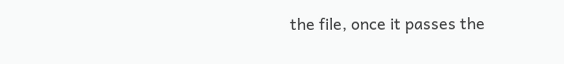the file, once it passes the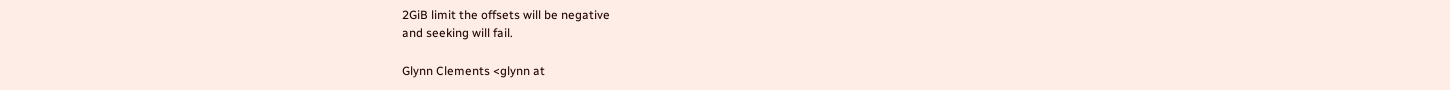2GiB limit the offsets will be negative
and seeking will fail.

Glynn Clements <glynn at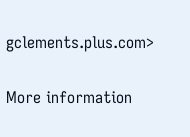gclements.plus.com>

More information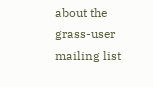about the grass-user mailing list